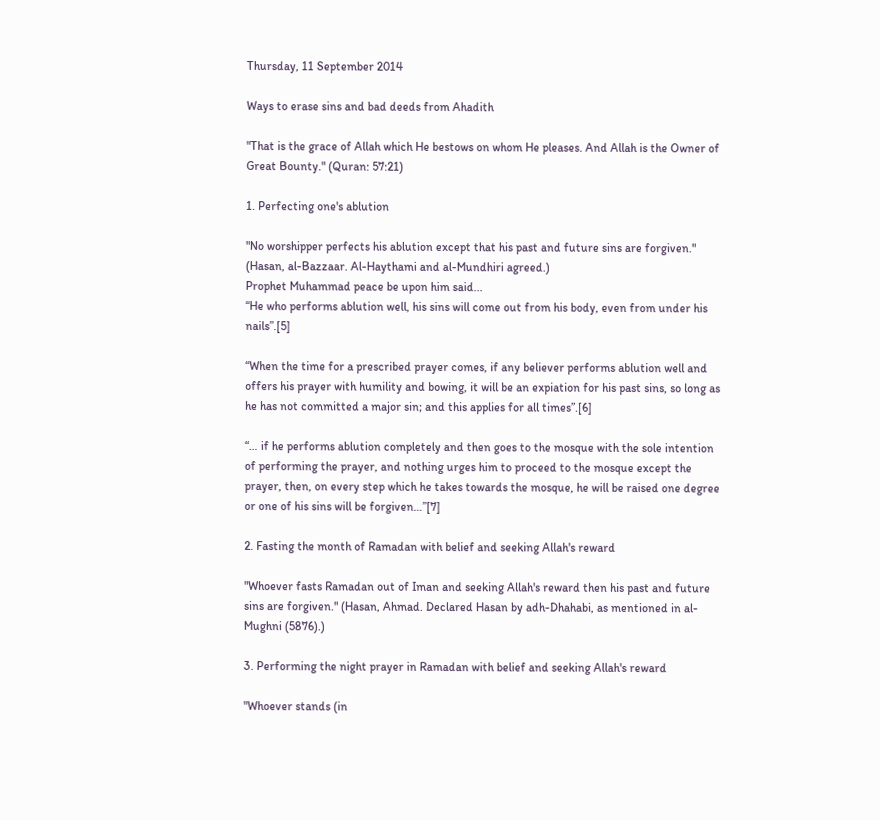Thursday, 11 September 2014

Ways to erase sins and bad deeds from Ahadith

"That is the grace of Allah which He bestows on whom He pleases. And Allah is the Owner of Great Bounty." (Quran: 57:21)

1. Perfecting one's ablution

"No worshipper perfects his ablution except that his past and future sins are forgiven." (Hasan, al-Bazzaar. Al-Haythami and al-Mundhiri agreed.)
Prophet Muhammad peace be upon him said...
“He who performs ablution well, his sins will come out from his body, even from under his nails”.[5]

“When the time for a prescribed prayer comes, if any believer performs ablution well and offers his prayer with humility and bowing, it will be an expiation for his past sins, so long as he has not committed a major sin; and this applies for all times”.[6]

“… if he performs ablution completely and then goes to the mosque with the sole intention of performing the prayer, and nothing urges him to proceed to the mosque except the prayer, then, on every step which he takes towards the mosque, he will be raised one degree or one of his sins will be forgiven…”[7]

2. Fasting the month of Ramadan with belief and seeking Allah's reward

"Whoever fasts Ramadan out of Iman and seeking Allah's reward then his past and future sins are forgiven." (Hasan, Ahmad. Declared Hasan by adh-Dhahabi, as mentioned in al-Mughni (5876).)

3. Performing the night prayer in Ramadan with belief and seeking Allah's reward

"Whoever stands (in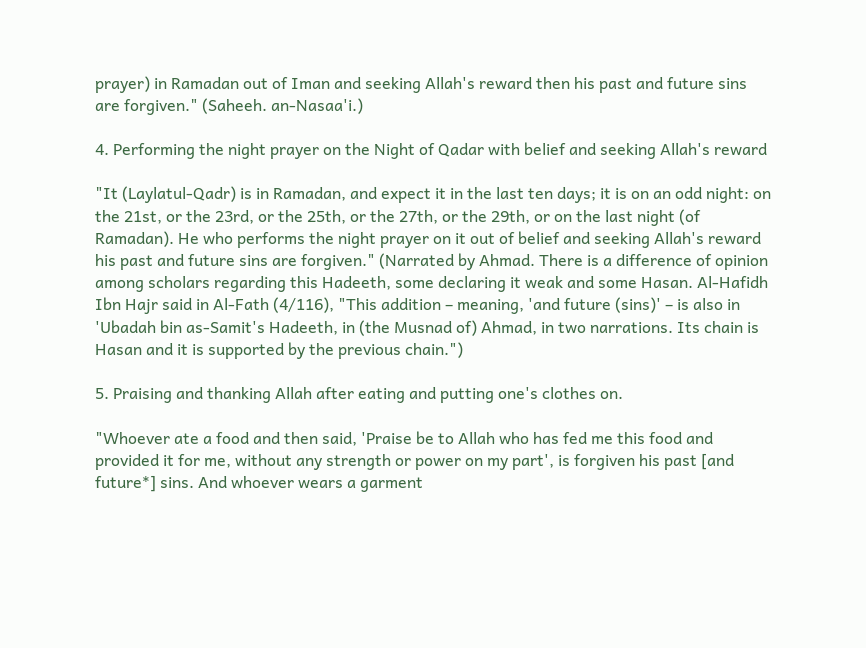prayer) in Ramadan out of Iman and seeking Allah's reward then his past and future sins are forgiven." (Saheeh. an-Nasaa'i.)

4. Performing the night prayer on the Night of Qadar with belief and seeking Allah's reward

"It (Laylatul-Qadr) is in Ramadan, and expect it in the last ten days; it is on an odd night: on the 21st, or the 23rd, or the 25th, or the 27th, or the 29th, or on the last night (of Ramadan). He who performs the night prayer on it out of belief and seeking Allah's reward his past and future sins are forgiven." (Narrated by Ahmad. There is a difference of opinion among scholars regarding this Hadeeth, some declaring it weak and some Hasan. Al-Hafidh Ibn Hajr said in Al-Fath (4/116), "This addition – meaning, 'and future (sins)' – is also in 'Ubadah bin as-Samit's Hadeeth, in (the Musnad of) Ahmad, in two narrations. Its chain is Hasan and it is supported by the previous chain.")

5. Praising and thanking Allah after eating and putting one's clothes on.

"Whoever ate a food and then said, 'Praise be to Allah who has fed me this food and provided it for me, without any strength or power on my part', is forgiven his past [and future*] sins. And whoever wears a garment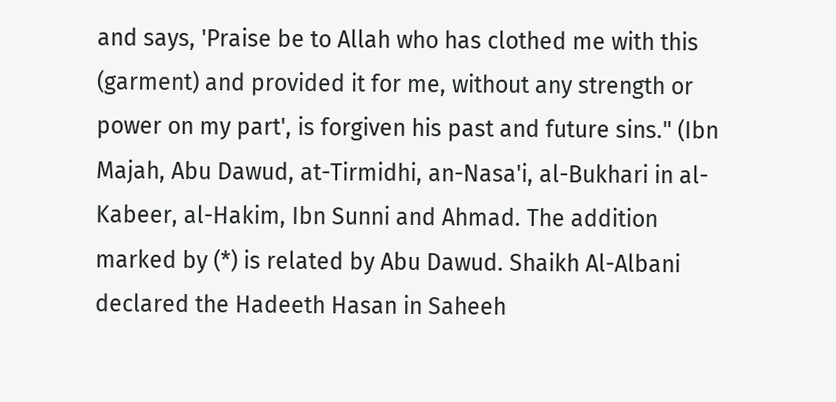and says, 'Praise be to Allah who has clothed me with this (garment) and provided it for me, without any strength or power on my part', is forgiven his past and future sins." (Ibn Majah, Abu Dawud, at-Tirmidhi, an-Nasa'i, al-Bukhari in al-Kabeer, al-Hakim, Ibn Sunni and Ahmad. The addition marked by (*) is related by Abu Dawud. Shaikh Al-Albani declared the Hadeeth Hasan in Saheeh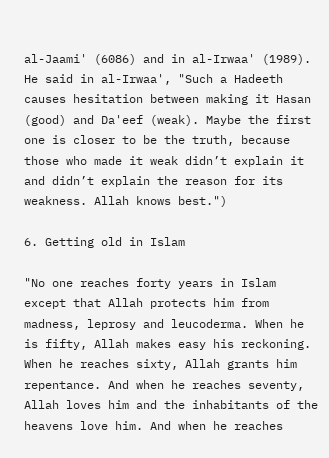al-Jaami' (6086) and in al-Irwaa' (1989). He said in al-Irwaa', "Such a Hadeeth causes hesitation between making it Hasan (good) and Da'eef (weak). Maybe the first one is closer to be the truth, because those who made it weak didn’t explain it and didn’t explain the reason for its weakness. Allah knows best.")

6. Getting old in Islam

"No one reaches forty years in Islam except that Allah protects him from madness, leprosy and leucoderma. When he is fifty, Allah makes easy his reckoning. When he reaches sixty, Allah grants him repentance. And when he reaches seventy, Allah loves him and the inhabitants of the heavens love him. And when he reaches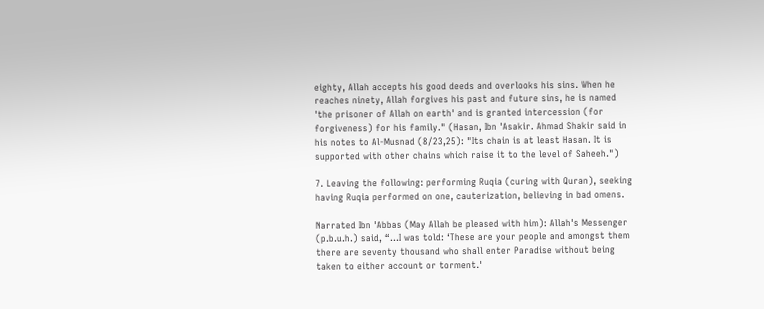eighty, Allah accepts his good deeds and overlooks his sins. When he reaches ninety, Allah forgives his past and future sins, he is named 'the prisoner of Allah on earth' and is granted intercession (for forgiveness) for his family." (Hasan, Ibn 'Asakir. Ahmad Shakir said in his notes to Al-Musnad (8/23,25): "Its chain is at least Hasan. It is supported with other chains which raise it to the level of Saheeh.")

7. Leaving the following: performing Ruqia (curing with Quran), seeking having Ruqia performed on one, cauterization, believing in bad omens.

Narrated Ibn 'Abbas (May Allah be pleased with him): Allah's Messenger (p.b.u.h.) said, “…I was told: ‘These are your people and amongst them there are seventy thousand who shall enter Paradise without being taken to either account or torment.'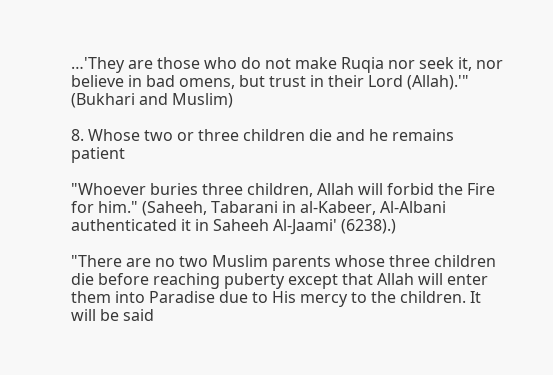…'They are those who do not make Ruqia nor seek it, nor believe in bad omens, but trust in their Lord (Allah).'" (Bukhari and Muslim)

8. Whose two or three children die and he remains patient

"Whoever buries three children, Allah will forbid the Fire for him." (Saheeh, Tabarani in al-Kabeer, Al-Albani authenticated it in Saheeh Al-Jaami' (6238).)

"There are no two Muslim parents whose three children die before reaching puberty except that Allah will enter them into Paradise due to His mercy to the children. It will be said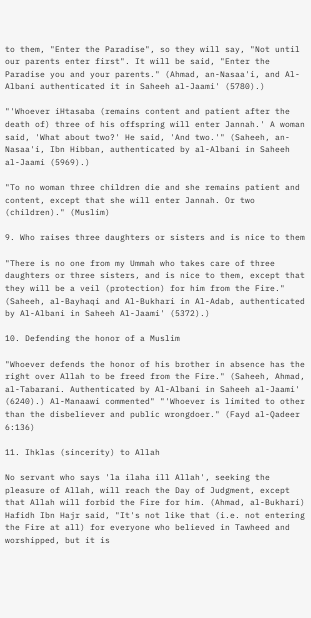to them, "Enter the Paradise", so they will say, "Not until our parents enter first". It will be said, "Enter the Paradise you and your parents." (Ahmad, an-Nasaa'i, and Al-Albani authenticated it in Saheeh al-Jaami' (5780).)

"'Whoever iHtasaba (remains content and patient after the death of) three of his offspring will enter Jannah.' A woman said, 'What about two?' He said, 'And two.'" (Saheeh, an-Nasaa'i, Ibn Hibban, authenticated by al-Albani in Saheeh al-Jaami (5969).)

"To no woman three children die and she remains patient and content, except that she will enter Jannah. Or two (children)." (Muslim)

9. Who raises three daughters or sisters and is nice to them

"There is no one from my Ummah who takes care of three daughters or three sisters, and is nice to them, except that they will be a veil (protection) for him from the Fire." (Saheeh, al-Bayhaqi and Al-Bukhari in Al-Adab, authenticated by Al-Albani in Saheeh Al-Jaami' (5372).)

10. Defending the honor of a Muslim

"Whoever defends the honor of his brother in absence has the right over Allah to be freed from the Fire." (Saheeh, Ahmad, al-Tabarani. Authenticated by Al-Albani in Saheeh al-Jaami' (6240).) Al-Manaawi commented" "'Whoever is limited to other than the disbeliever and public wrongdoer." (Fayd al-Qadeer 6:136)

11. Ihklas (sincerity) to Allah

No servant who says 'la ilaha ill Allah', seeking the pleasure of Allah, will reach the Day of Judgment, except that Allah will forbid the Fire for him. (Ahmad, al-Bukhari) Hafidh Ibn Hajr said, "It's not like that (i.e. not entering the Fire at all) for everyone who believed in Tawheed and worshipped, but it is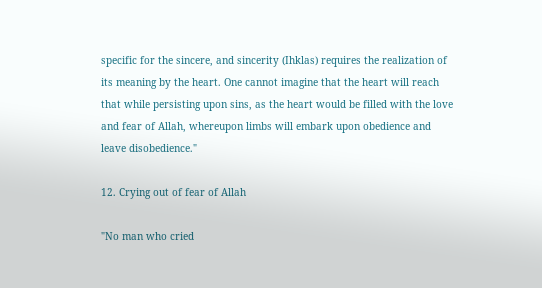specific for the sincere, and sincerity (Ihklas) requires the realization of its meaning by the heart. One cannot imagine that the heart will reach that while persisting upon sins, as the heart would be filled with the love and fear of Allah, whereupon limbs will embark upon obedience and leave disobedience."

12. Crying out of fear of Allah

"No man who cried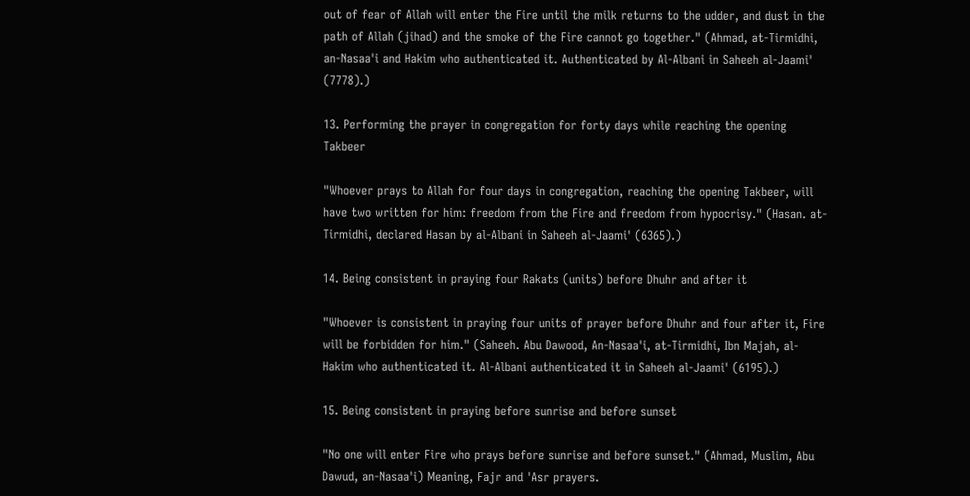out of fear of Allah will enter the Fire until the milk returns to the udder, and dust in the path of Allah (jihad) and the smoke of the Fire cannot go together." (Ahmad, at-Tirmidhi, an-Nasaa'i and Hakim who authenticated it. Authenticated by Al-Albani in Saheeh al-Jaami' (7778).)

13. Performing the prayer in congregation for forty days while reaching the opening Takbeer

"Whoever prays to Allah for four days in congregation, reaching the opening Takbeer, will have two written for him: freedom from the Fire and freedom from hypocrisy." (Hasan. at-Tirmidhi, declared Hasan by al-Albani in Saheeh al-Jaami' (6365).)

14. Being consistent in praying four Rakats (units) before Dhuhr and after it

"Whoever is consistent in praying four units of prayer before Dhuhr and four after it, Fire will be forbidden for him." (Saheeh. Abu Dawood, An-Nasaa'i, at-Tirmidhi, Ibn Majah, al-Hakim who authenticated it. Al-Albani authenticated it in Saheeh al-Jaami' (6195).)

15. Being consistent in praying before sunrise and before sunset

"No one will enter Fire who prays before sunrise and before sunset." (Ahmad, Muslim, Abu Dawud, an-Nasaa'i) Meaning, Fajr and 'Asr prayers.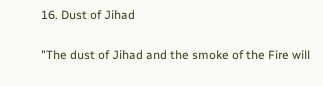16. Dust of Jihad

"The dust of Jihad and the smoke of the Fire will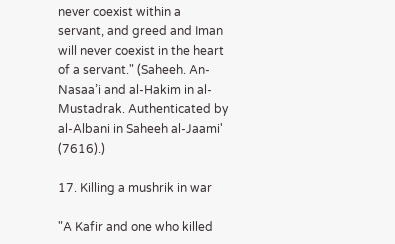never coexist within a servant, and greed and Iman will never coexist in the heart of a servant." (Saheeh. An-Nasaa’i and al-Hakim in al-Mustadrak. Authenticated by al-Albani in Saheeh al-Jaami' (7616).)

17. Killing a mushrik in war

"A Kafir and one who killed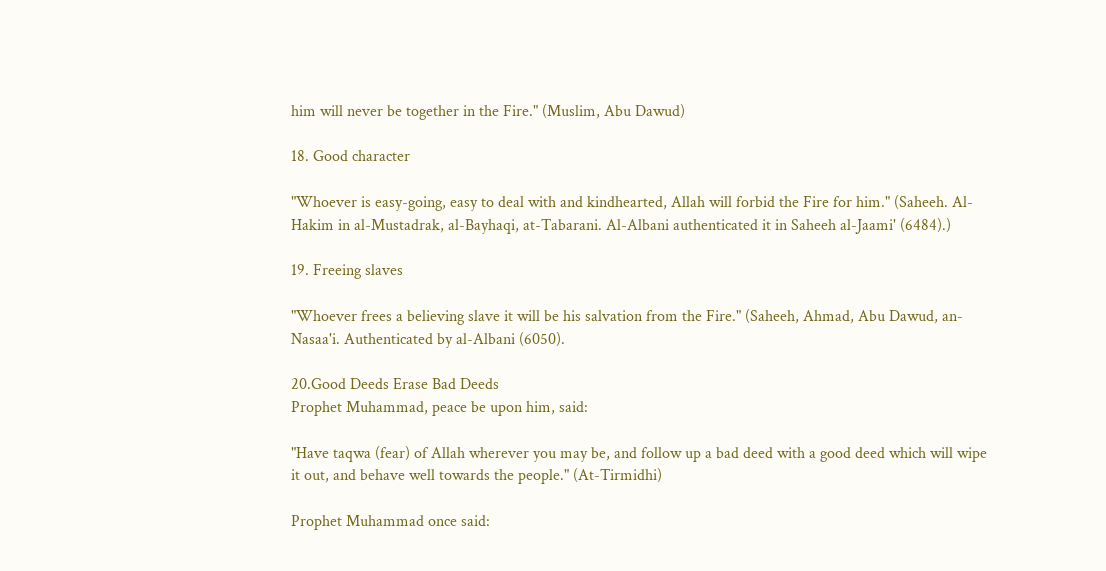him will never be together in the Fire." (Muslim, Abu Dawud)

18. Good character

"Whoever is easy-going, easy to deal with and kindhearted, Allah will forbid the Fire for him." (Saheeh. Al-Hakim in al-Mustadrak, al-Bayhaqi, at-Tabarani. Al-Albani authenticated it in Saheeh al-Jaami' (6484).)

19. Freeing slaves

"Whoever frees a believing slave it will be his salvation from the Fire." (Saheeh, Ahmad, Abu Dawud, an-Nasaa'i. Authenticated by al-Albani (6050).

20.Good Deeds Erase Bad Deeds
Prophet Muhammad, peace be upon him, said:

"Have taqwa (fear) of Allah wherever you may be, and follow up a bad deed with a good deed which will wipe it out, and behave well towards the people." (At-Tirmidhi)

Prophet Muhammad once said: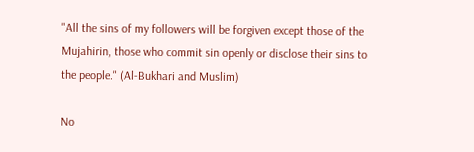"All the sins of my followers will be forgiven except those of the Mujahirin, those who commit sin openly or disclose their sins to the people." (Al-Bukhari and Muslim)

No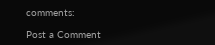comments:

Post a Comment